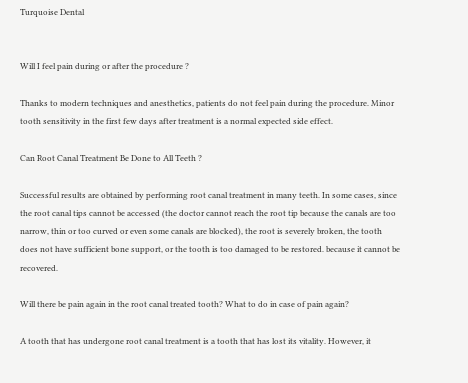Turquoise Dental


Will I feel pain during or after the procedure ?

Thanks to modern techniques and anesthetics, patients do not feel pain during the procedure. Minor tooth sensitivity in the first few days after treatment is a normal expected side effect.

Can Root Canal Treatment Be Done to All Teeth ?

Successful results are obtained by performing root canal treatment in many teeth. In some cases, since the root canal tips cannot be accessed (the doctor cannot reach the root tip because the canals are too narrow, thin or too curved or even some canals are blocked), the root is severely broken, the tooth does not have sufficient bone support, or the tooth is too damaged to be restored. because it cannot be recovered.

Will there be pain again in the root canal treated tooth? What to do in case of pain again?

A tooth that has undergone root canal treatment is a tooth that has lost its vitality. However, it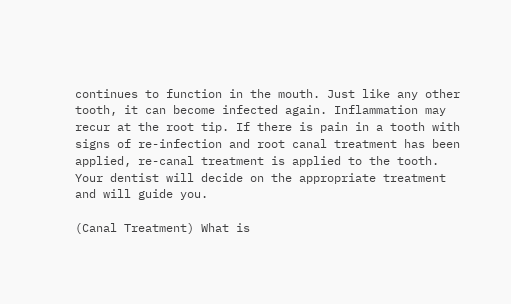continues to function in the mouth. Just like any other tooth, it can become infected again. Inflammation may recur at the root tip. If there is pain in a tooth with signs of re-infection and root canal treatment has been applied, re-canal treatment is applied to the tooth. Your dentist will decide on the appropriate treatment and will guide you.

(Canal Treatment) What is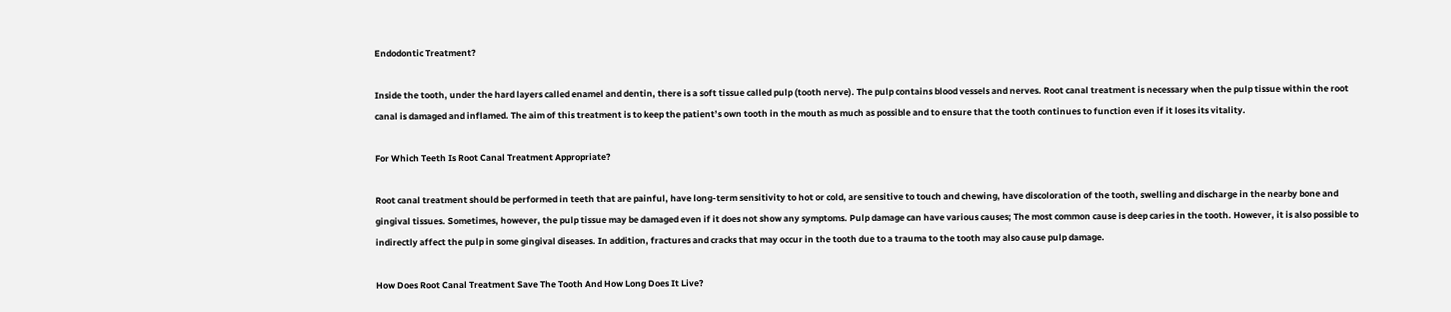Endodontic Treatment?

Inside the tooth, under the hard layers called enamel and dentin, there is a soft tissue called pulp (tooth nerve). The pulp contains blood vessels and nerves. Root canal treatment is necessary when the pulp tissue within the root canal is damaged and inflamed. The aim of this treatment is to keep the patient’s own tooth in the mouth as much as possible and to ensure that the tooth continues to function even if it loses its vitality.

For Which Teeth Is Root Canal Treatment Appropriate?

Root canal treatment should be performed in teeth that are painful, have long-term sensitivity to hot or cold, are sensitive to touch and chewing, have discoloration of the tooth, swelling and discharge in the nearby bone and gingival tissues. Sometimes, however, the pulp tissue may be damaged even if it does not show any symptoms. Pulp damage can have various causes; The most common cause is deep caries in the tooth. However, it is also possible to indirectly affect the pulp in some gingival diseases. In addition, fractures and cracks that may occur in the tooth due to a trauma to the tooth may also cause pulp damage.

How Does Root Canal Treatment Save The Tooth And How Long Does It Live?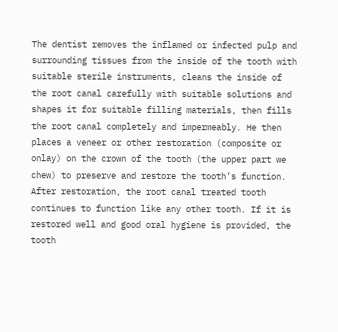The dentist removes the inflamed or infected pulp and surrounding tissues from the inside of the tooth with suitable sterile instruments, cleans the inside of the root canal carefully with suitable solutions and shapes it for suitable filling materials, then fills the root canal completely and impermeably. He then places a veneer or other restoration (composite or onlay) on the crown of the tooth (the upper part we chew) to preserve and restore the tooth’s function. After restoration, the root canal treated tooth continues to function like any other tooth. If it is restored well and good oral hygiene is provided, the tooth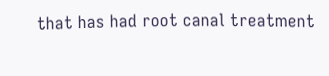that has had root canal treatment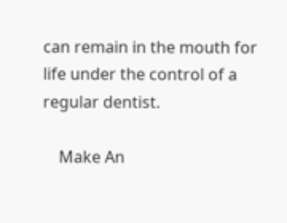can remain in the mouth for life under the control of a regular dentist.

    Make An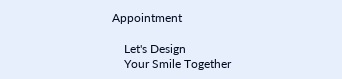Appointment

    Let's Design
    Your Smile Together